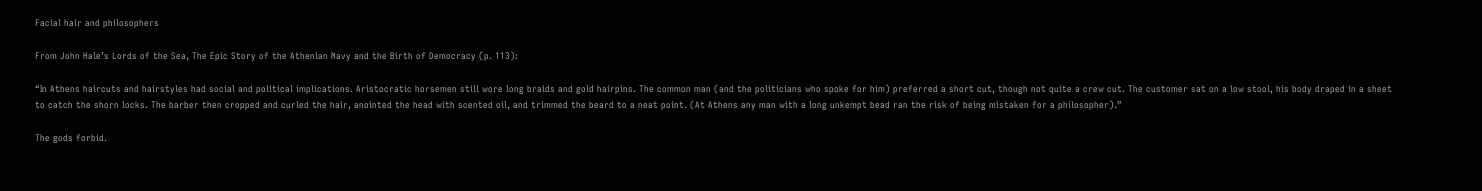Facial hair and philosophers

From John Hale’s Lords of the Sea, The Epic Story of the Athenian Navy and the Birth of Democracy (p. 113):

“In Athens haircuts and hairstyles had social and political implications. Aristocratic horsemen still wore long braids and gold hairpins. The common man (and the politicians who spoke for him) preferred a short cut, though not quite a crew cut. The customer sat on a low stool, his body draped in a sheet to catch the shorn locks. The barber then cropped and curled the hair, anointed the head with scented oil, and trimmed the beard to a neat point. (At Athens any man with a long unkempt bead ran the risk of being mistaken for a philosopher).”

The gods forbid.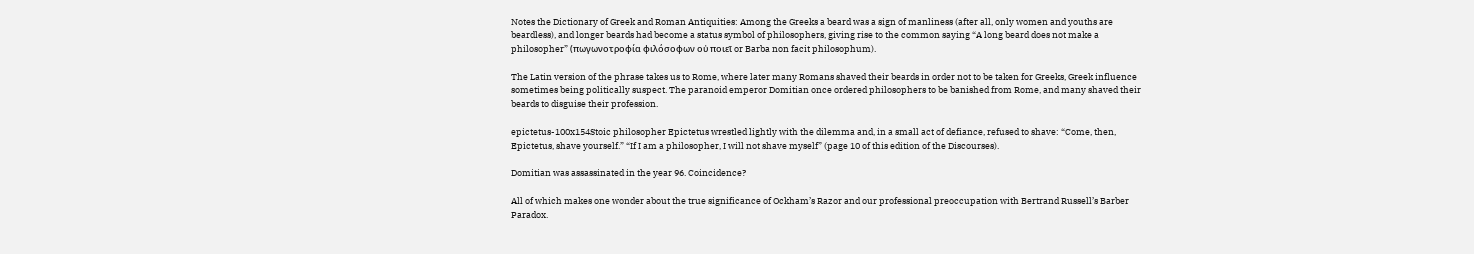Notes the Dictionary of Greek and Roman Antiquities: Among the Greeks a beard was a sign of manliness (after all, only women and youths are beardless), and longer beards had become a status symbol of philosophers, giving rise to the common saying “A long beard does not make a philosopher” (πωγωνοτροφία φιλόσοφων οὐ ποιεῖ or Barba non facit philosophum).

The Latin version of the phrase takes us to Rome, where later many Romans shaved their beards in order not to be taken for Greeks, Greek influence sometimes being politically suspect. The paranoid emperor Domitian once ordered philosophers to be banished from Rome, and many shaved their beards to disguise their profession.

epictetus-100x154Stoic philosopher Epictetus wrestled lightly with the dilemma and, in a small act of defiance, refused to shave: “Come, then, Epictetus, shave yourself.” “If I am a philosopher, I will not shave myself” (page 10 of this edition of the Discourses).

Domitian was assassinated in the year 96. Coincidence?

All of which makes one wonder about the true significance of Ockham’s Razor and our professional preoccupation with Bertrand Russell’s Barber Paradox.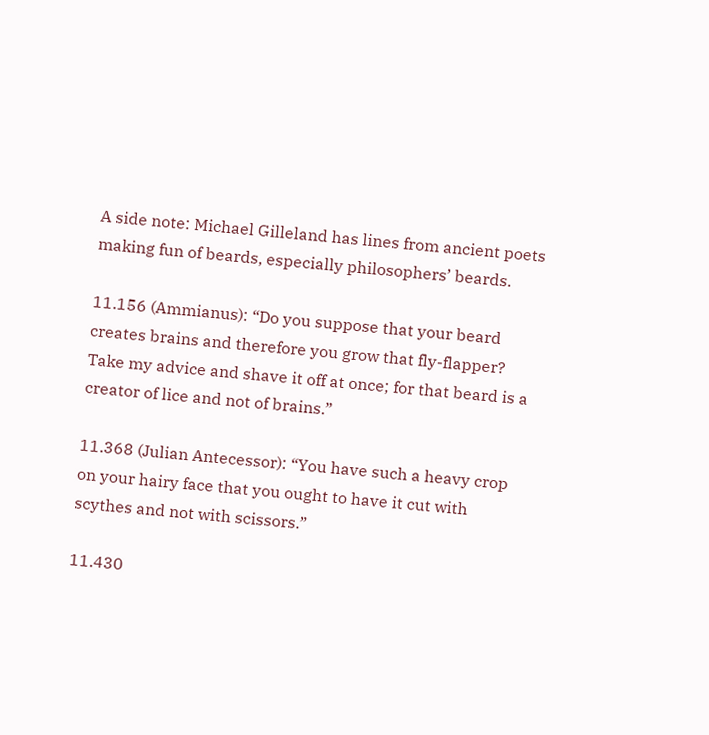A side note: Michael Gilleland has lines from ancient poets making fun of beards, especially philosophers’ beards.

11.156 (Ammianus): “Do you suppose that your beard creates brains and therefore you grow that fly-flapper? Take my advice and shave it off at once; for that beard is a creator of lice and not of brains.”

11.368 (Julian Antecessor): “You have such a heavy crop on your hairy face that you ought to have it cut with scythes and not with scissors.”

11.430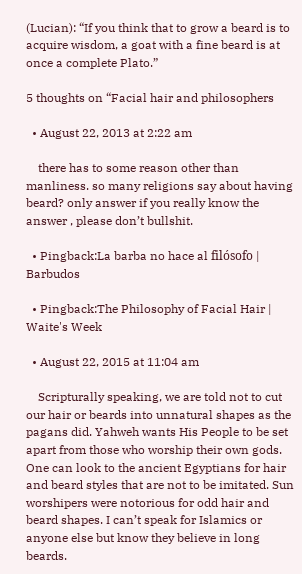(Lucian): “If you think that to grow a beard is to acquire wisdom, a goat with a fine beard is at once a complete Plato.”

5 thoughts on “Facial hair and philosophers

  • August 22, 2013 at 2:22 am

    there has to some reason other than manliness. so many religions say about having beard? only answer if you really know the answer , please don’t bullshit.

  • Pingback:La barba no hace al filósofo | Barbudos

  • Pingback:The Philosophy of Facial Hair | Waite's Week

  • August 22, 2015 at 11:04 am

    Scripturally speaking, we are told not to cut our hair or beards into unnatural shapes as the pagans did. Yahweh wants His People to be set apart from those who worship their own gods. One can look to the ancient Egyptians for hair and beard styles that are not to be imitated. Sun worshipers were notorious for odd hair and beard shapes. I can’t speak for Islamics or anyone else but know they believe in long beards.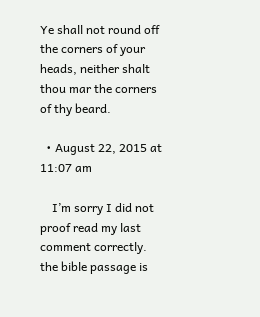Ye shall not round off the corners of your heads, neither shalt thou mar the corners of thy beard.

  • August 22, 2015 at 11:07 am

    I’m sorry I did not proof read my last comment correctly. the bible passage is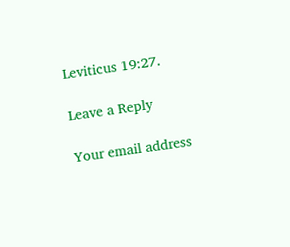Leviticus 19:27.

Leave a Reply

Your email address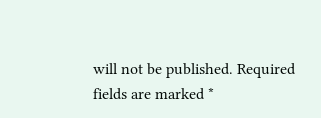will not be published. Required fields are marked *